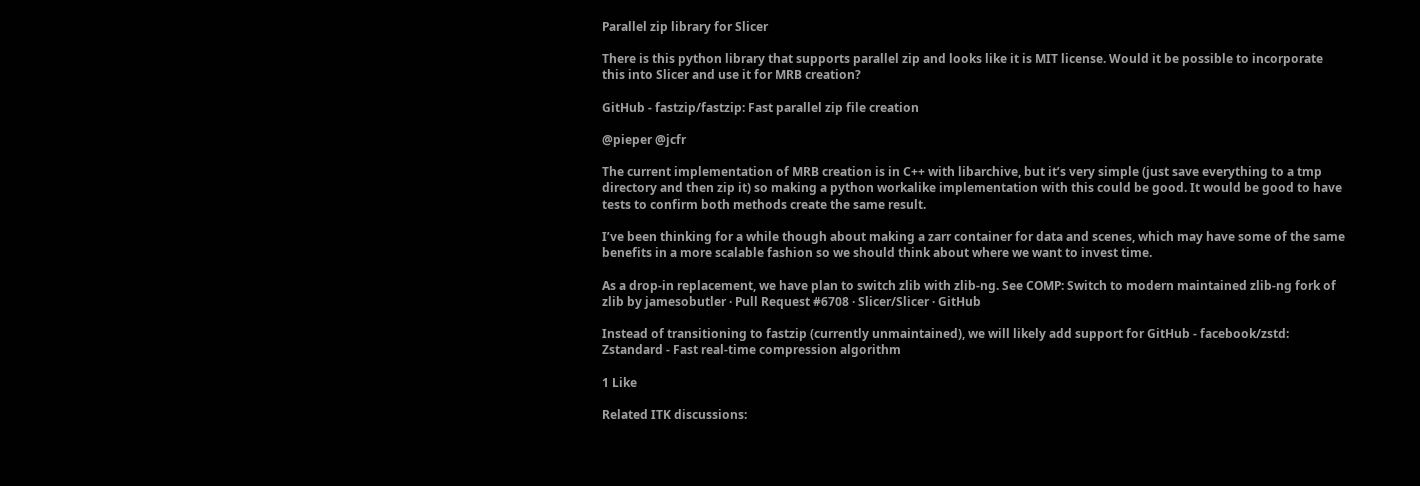Parallel zip library for Slicer

There is this python library that supports parallel zip and looks like it is MIT license. Would it be possible to incorporate this into Slicer and use it for MRB creation?

GitHub - fastzip/fastzip: Fast parallel zip file creation

@pieper @jcfr

The current implementation of MRB creation is in C++ with libarchive, but it’s very simple (just save everything to a tmp directory and then zip it) so making a python workalike implementation with this could be good. It would be good to have tests to confirm both methods create the same result.

I’ve been thinking for a while though about making a zarr container for data and scenes, which may have some of the same benefits in a more scalable fashion so we should think about where we want to invest time.

As a drop-in replacement, we have plan to switch zlib with zlib-ng. See COMP: Switch to modern maintained zlib-ng fork of zlib by jamesobutler · Pull Request #6708 · Slicer/Slicer · GitHub

Instead of transitioning to fastzip (currently unmaintained), we will likely add support for GitHub - facebook/zstd: Zstandard - Fast real-time compression algorithm

1 Like

Related ITK discussions: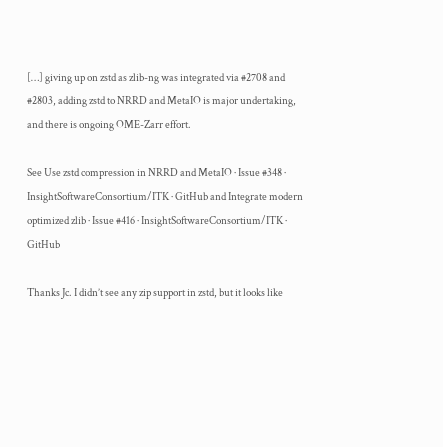[…] giving up on zstd as zlib-ng was integrated via #2708 and #2803, adding zstd to NRRD and MetaIO is major undertaking, and there is ongoing OME-Zarr effort.

See Use zstd compression in NRRD and MetaIO · Issue #348 · InsightSoftwareConsortium/ITK · GitHub and Integrate modern optimized zlib · Issue #416 · InsightSoftwareConsortium/ITK · GitHub

Thanks Jc. I didn’t see any zip support in zstd, but it looks like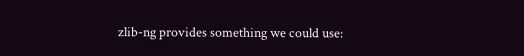zlib-ng provides something we could use: